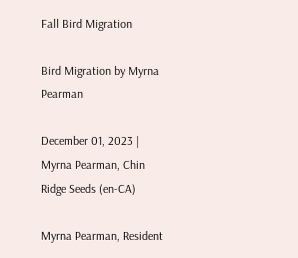Fall Bird Migration

Bird Migration by Myrna Pearman

December 01, 2023 | Myrna Pearman, Chin Ridge Seeds (en-CA)

Myrna Pearman, Resident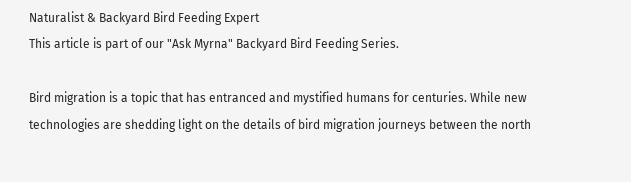Naturalist & Backyard Bird Feeding Expert
This article is part of our "Ask Myrna" Backyard Bird Feeding Series.

Bird migration is a topic that has entranced and mystified humans for centuries. While new technologies are shedding light on the details of bird migration journeys between the north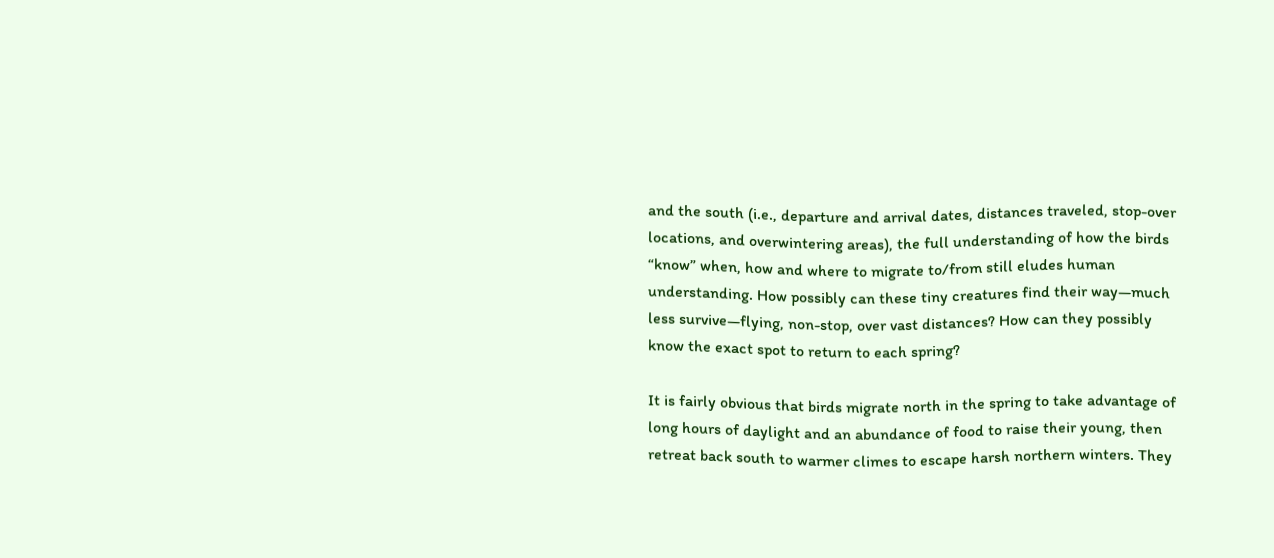and the south (i.e., departure and arrival dates, distances traveled, stop-over locations, and overwintering areas), the full understanding of how the birds “know” when, how and where to migrate to/from still eludes human understanding. How possibly can these tiny creatures find their way—much less survive—flying, non-stop, over vast distances? How can they possibly know the exact spot to return to each spring?

It is fairly obvious that birds migrate north in the spring to take advantage of long hours of daylight and an abundance of food to raise their young, then retreat back south to warmer climes to escape harsh northern winters. They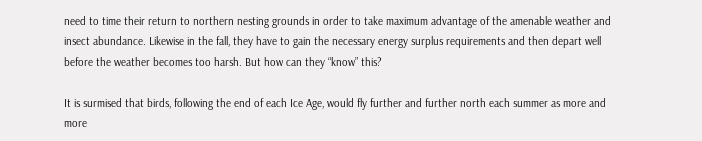need to time their return to northern nesting grounds in order to take maximum advantage of the amenable weather and insect abundance. Likewise in the fall, they have to gain the necessary energy surplus requirements and then depart well before the weather becomes too harsh. But how can they “know” this?

It is surmised that birds, following the end of each Ice Age, would fly further and further north each summer as more and more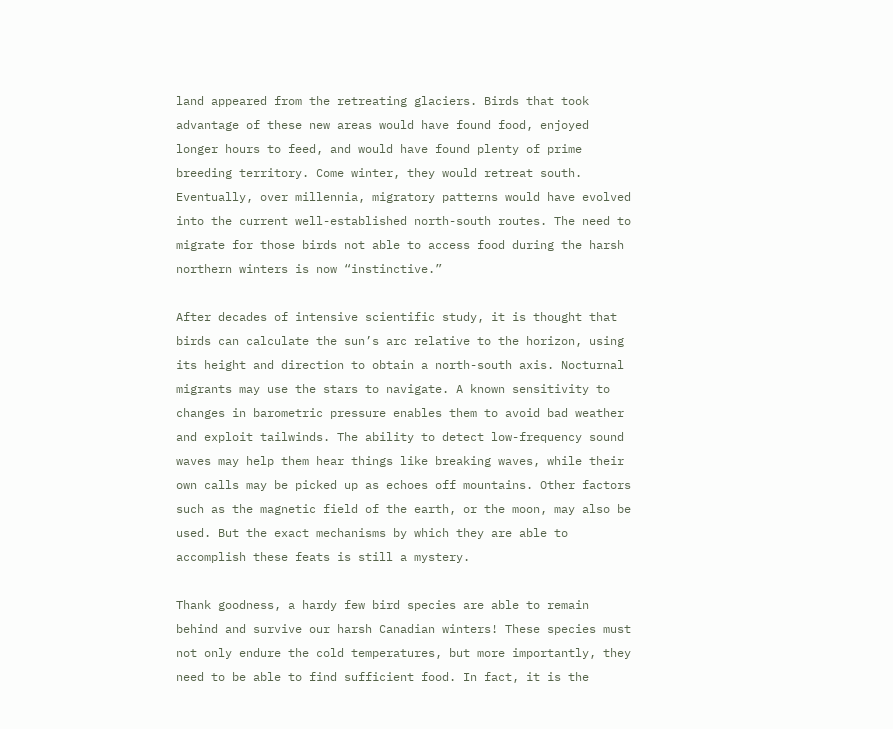land appeared from the retreating glaciers. Birds that took advantage of these new areas would have found food, enjoyed longer hours to feed, and would have found plenty of prime breeding territory. Come winter, they would retreat south. Eventually, over millennia, migratory patterns would have evolved into the current well-established north-south routes. The need to migrate for those birds not able to access food during the harsh northern winters is now “instinctive.”

After decades of intensive scientific study, it is thought that birds can calculate the sun’s arc relative to the horizon, using its height and direction to obtain a north-south axis. Nocturnal migrants may use the stars to navigate. A known sensitivity to changes in barometric pressure enables them to avoid bad weather and exploit tailwinds. The ability to detect low-frequency sound waves may help them hear things like breaking waves, while their own calls may be picked up as echoes off mountains. Other factors such as the magnetic field of the earth, or the moon, may also be used. But the exact mechanisms by which they are able to accomplish these feats is still a mystery.

Thank goodness, a hardy few bird species are able to remain behind and survive our harsh Canadian winters! These species must not only endure the cold temperatures, but more importantly, they need to be able to find sufficient food. In fact, it is the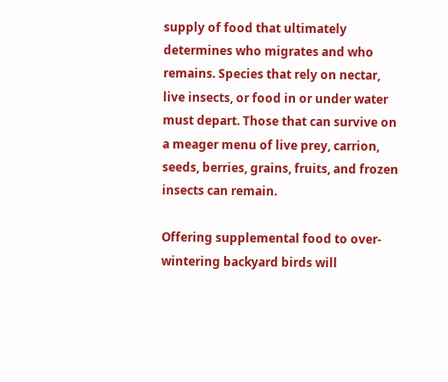supply of food that ultimately determines who migrates and who remains. Species that rely on nectar, live insects, or food in or under water must depart. Those that can survive on a meager menu of live prey, carrion, seeds, berries, grains, fruits, and frozen insects can remain.

Offering supplemental food to over-wintering backyard birds will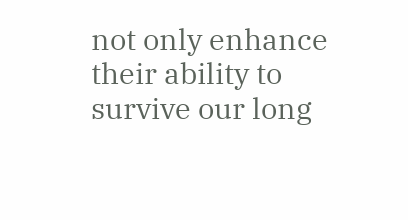not only enhance their ability to survive our long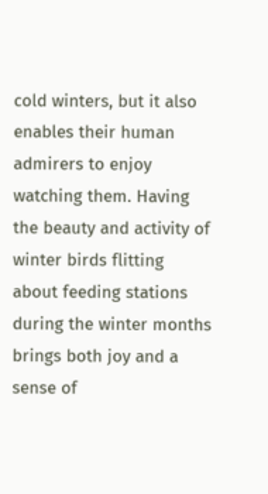cold winters, but it also enables their human admirers to enjoy watching them. Having the beauty and activity of winter birds flitting about feeding stations during the winter months brings both joy and a sense of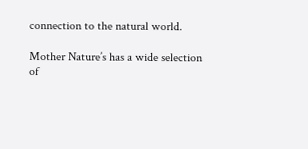connection to the natural world.

Mother Nature’s has a wide selection of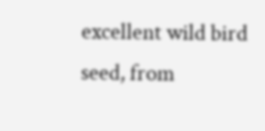excellent wild bird seed, from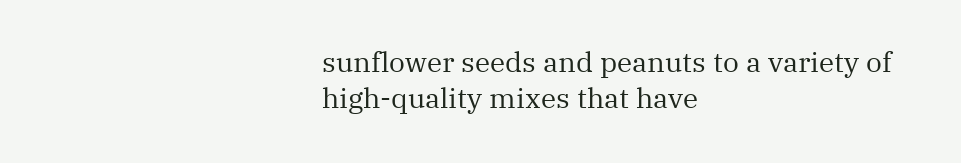sunflower seeds and peanuts to a variety of high-quality mixes that have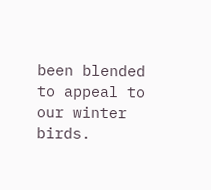been blended to appeal to our winter birds.